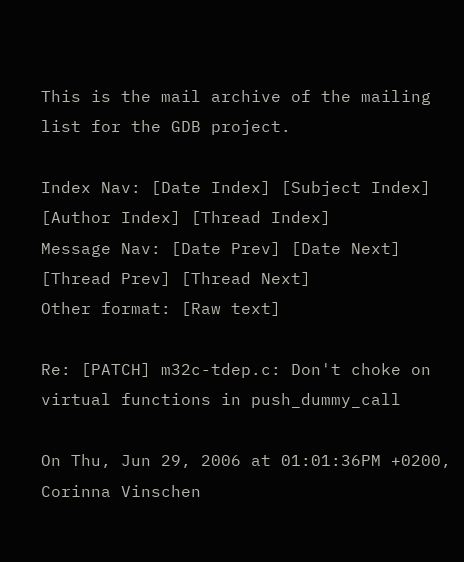This is the mail archive of the mailing list for the GDB project.

Index Nav: [Date Index] [Subject Index] [Author Index] [Thread Index]
Message Nav: [Date Prev] [Date Next] [Thread Prev] [Thread Next]
Other format: [Raw text]

Re: [PATCH] m32c-tdep.c: Don't choke on virtual functions in push_dummy_call

On Thu, Jun 29, 2006 at 01:01:36PM +0200, Corinna Vinschen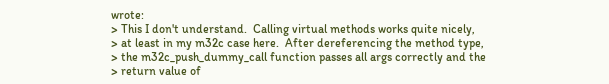wrote:
> This I don't understand.  Calling virtual methods works quite nicely,
> at least in my m32c case here.  After dereferencing the method type,
> the m32c_push_dummy_call function passes all args correctly and the
> return value of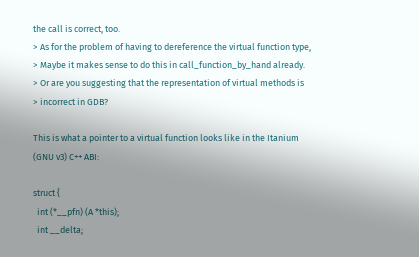the call is correct, too.
> As for the problem of having to dereference the virtual function type,
> Maybe it makes sense to do this in call_function_by_hand already.
> Or are you suggesting that the representation of virtual methods is
> incorrect in GDB?

This is what a pointer to a virtual function looks like in the Itanium
(GNU v3) C++ ABI:

struct {
  int (*__pfn) (A *this);
  int __delta;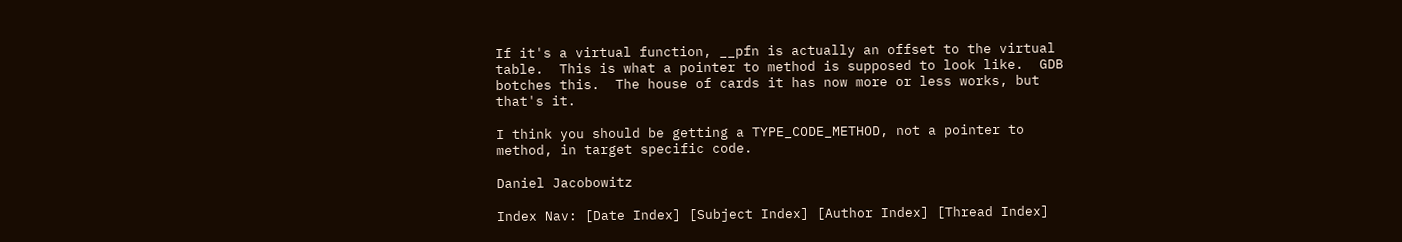If it's a virtual function, __pfn is actually an offset to the virtual
table.  This is what a pointer to method is supposed to look like.  GDB
botches this.  The house of cards it has now more or less works, but
that's it.

I think you should be getting a TYPE_CODE_METHOD, not a pointer to
method, in target specific code.

Daniel Jacobowitz

Index Nav: [Date Index] [Subject Index] [Author Index] [Thread Index]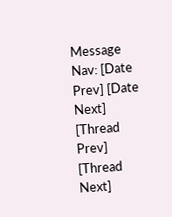Message Nav: [Date Prev] [Date Next] [Thread Prev] [Thread Next]